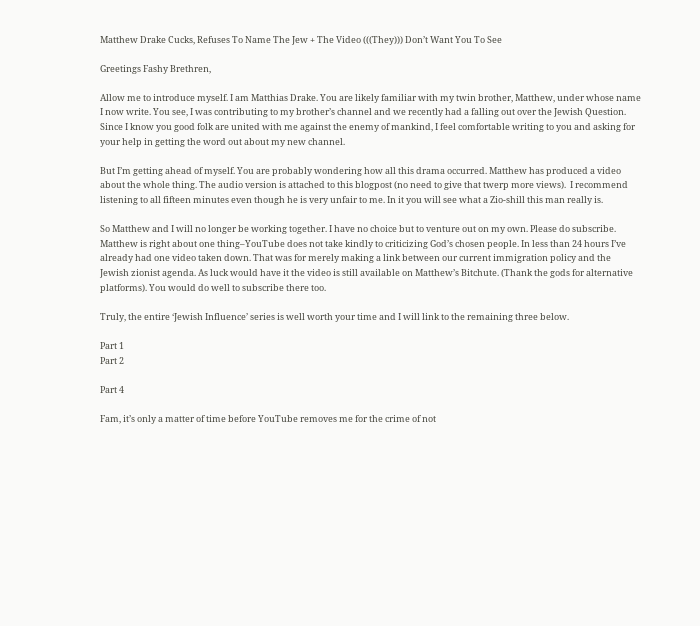Matthew Drake Cucks, Refuses To Name The Jew + The Video (((They))) Don’t Want You To See

Greetings Fashy Brethren,

Allow me to introduce myself. I am Matthias Drake. You are likely familiar with my twin brother, Matthew, under whose name I now write. You see, I was contributing to my brother’s channel and we recently had a falling out over the Jewish Question. Since I know you good folk are united with me against the enemy of mankind, I feel comfortable writing to you and asking for your help in getting the word out about my new channel.

But I’m getting ahead of myself. You are probably wondering how all this drama occurred. Matthew has produced a video about the whole thing. The audio version is attached to this blogpost (no need to give that twerp more views).  I recommend listening to all fifteen minutes even though he is very unfair to me. In it you will see what a Zio-shill this man really is.

So Matthew and I will no longer be working together. I have no choice but to venture out on my own. Please do subscribe. Matthew is right about one thing–YouTube does not take kindly to criticizing God’s chosen people. In less than 24 hours I’ve already had one video taken down. That was for merely making a link between our current immigration policy and the Jewish zionist agenda. As luck would have it the video is still available on Matthew’s Bitchute. (Thank the gods for alternative platforms). You would do well to subscribe there too.

Truly, the entire ‘Jewish Influence’ series is well worth your time and I will link to the remaining three below.

Part 1
Part 2

Part 4

Fam, it’s only a matter of time before YouTube removes me for the crime of not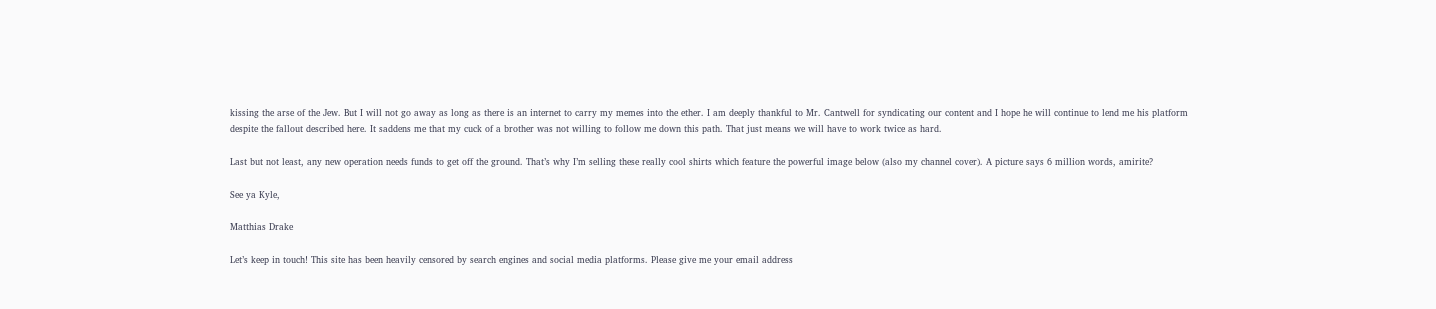kissing the arse of the Jew. But I will not go away as long as there is an internet to carry my memes into the ether. I am deeply thankful to Mr. Cantwell for syndicating our content and I hope he will continue to lend me his platform despite the fallout described here. It saddens me that my cuck of a brother was not willing to follow me down this path. That just means we will have to work twice as hard.

Last but not least, any new operation needs funds to get off the ground. That’s why I’m selling these really cool shirts which feature the powerful image below (also my channel cover). A picture says 6 million words, amirite?

See ya Kyle,

Matthias Drake

Let’s keep in touch! This site has been heavily censored by search engines and social media platforms. Please give me your email address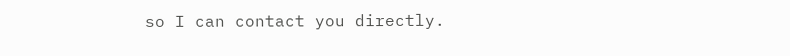so I can contact you directly.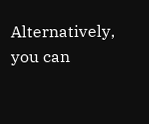Alternatively, you can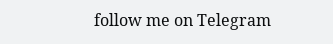follow me on Telegram